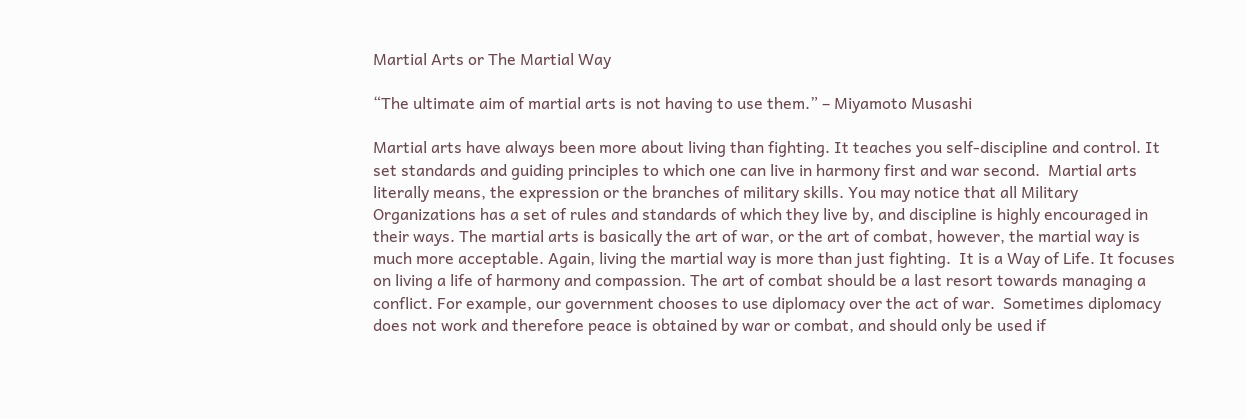Martial Arts or The Martial Way

“The ultimate aim of martial arts is not having to use them.” – Miyamoto Musashi

Martial arts have always been more about living than fighting. It teaches you self-discipline and control. It set standards and guiding principles to which one can live in harmony first and war second.  Martial arts literally means, the expression or the branches of military skills. You may notice that all Military Organizations has a set of rules and standards of which they live by, and discipline is highly encouraged in their ways. The martial arts is basically the art of war, or the art of combat, however, the martial way is much more acceptable. Again, living the martial way is more than just fighting.  It is a Way of Life. It focuses on living a life of harmony and compassion. The art of combat should be a last resort towards managing a conflict. For example, our government chooses to use diplomacy over the act of war.  Sometimes diplomacy does not work and therefore peace is obtained by war or combat, and should only be used if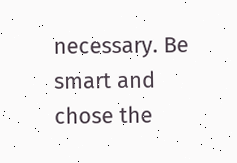necessary. Be smart and chose the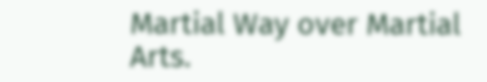Martial Way over Martial Arts.